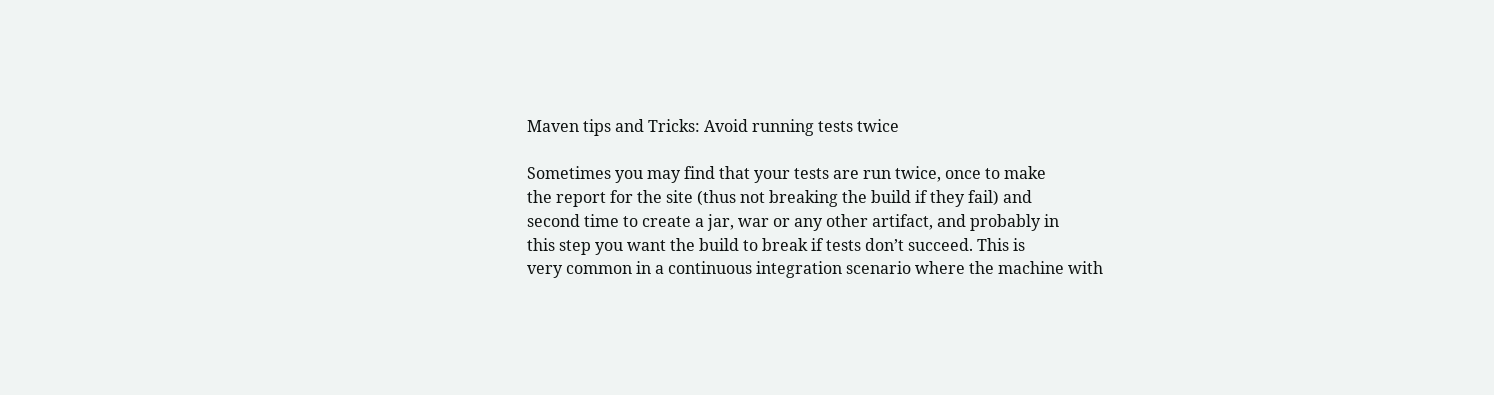Maven tips and Tricks: Avoid running tests twice

Sometimes you may find that your tests are run twice, once to make
the report for the site (thus not breaking the build if they fail) and
second time to create a jar, war or any other artifact, and probably in
this step you want the build to break if tests don’t succeed. This is
very common in a continuous integration scenario where the machine with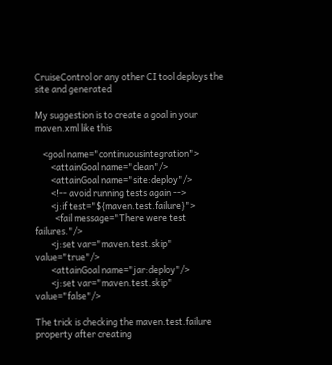CruiseControl or any other CI tool deploys the site and generated

My suggestion is to create a goal in your maven.xml like this

    <goal name="continuousintegration">
        <attainGoal name="clean"/>
        <attainGoal name="site:deploy"/>
        <!-- avoid running tests again -->
        <j:if test="${maven.test.failure}">
          <fail message="There were test failures."/>
        <j:set var="maven.test.skip" value="true"/>
        <attainGoal name="jar:deploy"/>
        <j:set var="maven.test.skip" value="false"/>

The trick is checking the maven.test.failure property after creating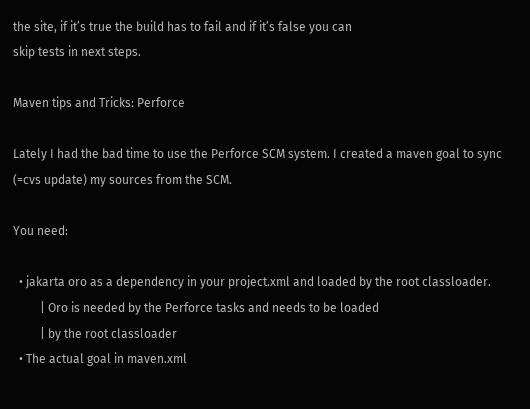the site, if it’s true the build has to fail and if it’s false you can
skip tests in next steps.

Maven tips and Tricks: Perforce

Lately I had the bad time to use the Perforce SCM system. I created a maven goal to sync (=cvs update) my sources from the SCM.

You need:

  • jakarta oro as a dependency in your project.xml and loaded by the root classloader.
         | Oro is needed by the Perforce tasks and needs to be loaded
         | by the root classloader
  • The actual goal in maven.xml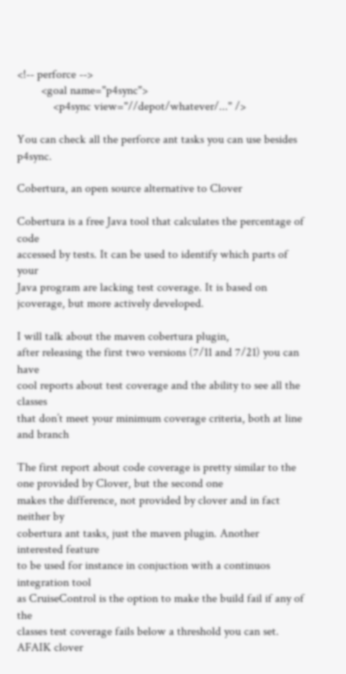<!-- perforce -->
        <goal name="p4sync">
            <p4sync view="//depot/whatever/..." />

You can check all the perforce ant tasks you can use besides p4sync.

Cobertura, an open source alternative to Clover

Cobertura is a free Java tool that calculates the percentage of code
accessed by tests. It can be used to identify which parts of your
Java program are lacking test coverage. It is based on jcoverage, but more actively developed.

I will talk about the maven cobertura plugin,
after releasing the first two versions (7/11 and 7/21) you can have
cool reports about test coverage and the ability to see all the classes
that don’t meet your minimum coverage criteria, both at line and branch

The first report about code coverage is pretty similar to the one provided by Clover, but the second one
makes the difference, not provided by clover and in fact neither by
cobertura ant tasks, just the maven plugin. Another interested feature
to be used for instance in conjuction with a continuos integration tool
as CruiseControl is the option to make the build fail if any of the
classes test coverage fails below a threshold you can set. AFAIK clover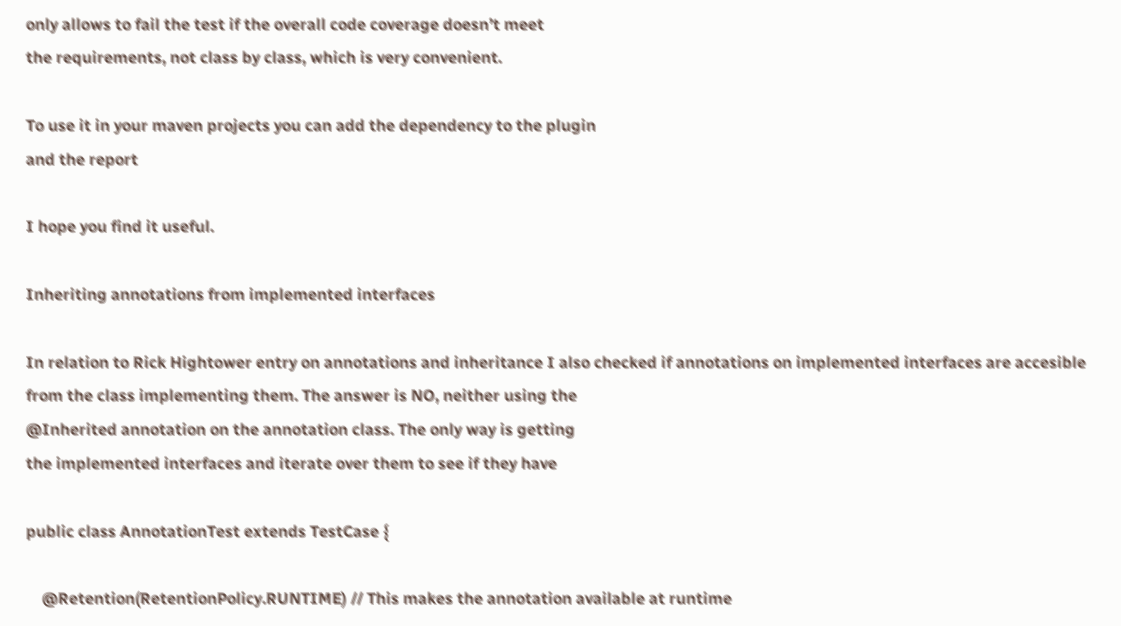only allows to fail the test if the overall code coverage doesn’t meet
the requirements, not class by class, which is very convenient.

To use it in your maven projects you can add the dependency to the plugin
and the report

I hope you find it useful.

Inheriting annotations from implemented interfaces

In relation to Rick Hightower entry on annotations and inheritance I also checked if annotations on implemented interfaces are accesible
from the class implementing them. The answer is NO, neither using the
@Inherited annotation on the annotation class. The only way is getting
the implemented interfaces and iterate over them to see if they have

public class AnnotationTest extends TestCase {

    @Retention(RetentionPolicy.RUNTIME) // This makes the annotation available at runtime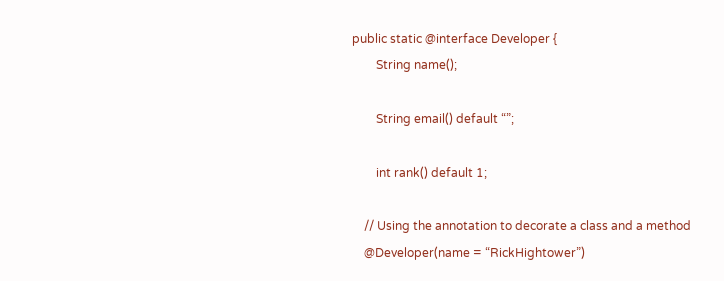public static @interface Developer {
        String name();

        String email() default “”;

        int rank() default 1;

    // Using the annotation to decorate a class and a method
    @Developer(name = “RickHightower”)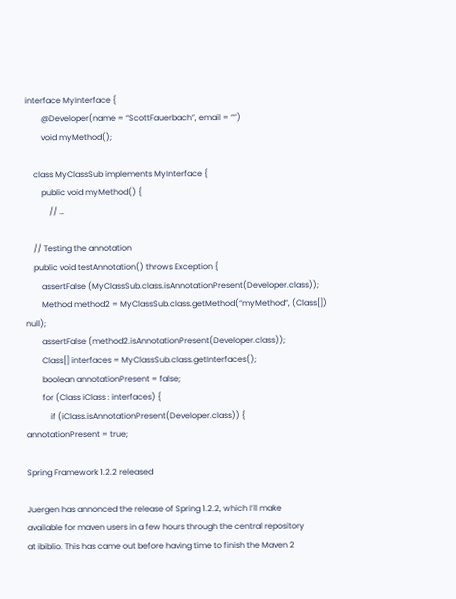interface MyInterface {
        @Developer(name = “ScottFauerbach”, email = “”)
        void myMethod();

    class MyClassSub implements MyInterface {
        public void myMethod() {
            // …

    // Testing the annotation
    public void testAnnotation() throws Exception {
        assertFalse (MyClassSub.class.isAnnotationPresent(Developer.class));
        Method method2 = MyClassSub.class.getMethod(“myMethod”, (Class[]) null);
        assertFalse (method2.isAnnotationPresent(Developer.class));
        Class[] interfaces = MyClassSub.class.getInterfaces();
        boolean annotationPresent = false;
        for (Class iClass : interfaces) {
            if (iClass.isAnnotationPresent(Developer.class)) {
annotationPresent = true;

Spring Framework 1.2.2 released

Juergen has annonced the release of Spring 1.2.2, which I’ll make
available for maven users in a few hours through the central repository
at ibiblio. This has came out before having time to finish the Maven 2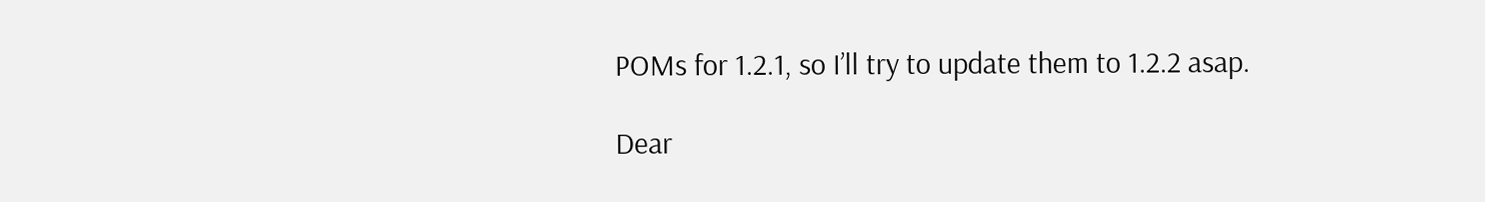POMs for 1.2.1, so I’ll try to update them to 1.2.2 asap.

Dear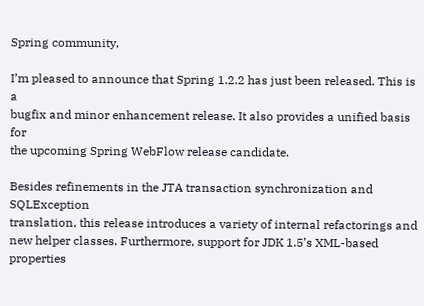Spring community,

I’m pleased to announce that Spring 1.2.2 has just been released. This is a
bugfix and minor enhancement release. It also provides a unified basis for
the upcoming Spring WebFlow release candidate.

Besides refinements in the JTA transaction synchronization and SQLException
translation, this release introduces a variety of internal refactorings and
new helper classes. Furthermore, support for JDK 1.5’s XML-based properties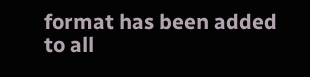format has been added to all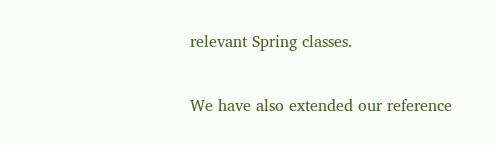relevant Spring classes.

We have also extended our reference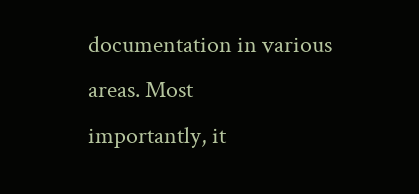documentation in various areas. Most
importantly, it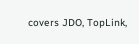covers JDO, TopLink,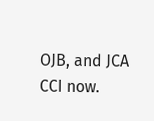OJB, and JCA CCI now.